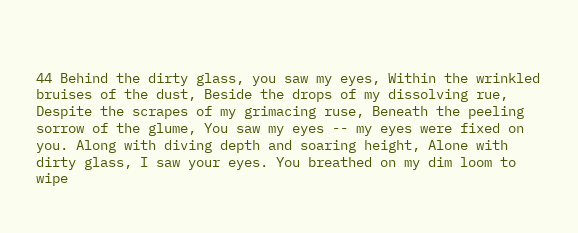44 Behind the dirty glass, you saw my eyes, Within the wrinkled bruises of the dust, Beside the drops of my dissolving rue, Despite the scrapes of my grimacing ruse, Beneath the peeling sorrow of the glume, You saw my eyes -- my eyes were fixed on you. Along with diving depth and soaring height, Alone with dirty glass, I saw your eyes. You breathed on my dim loom to wipe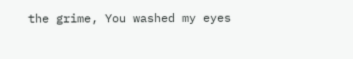the grime, You washed my eyes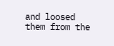and loosed them from the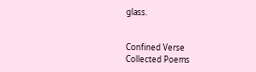glass.


Confined Verse
Collected Poems